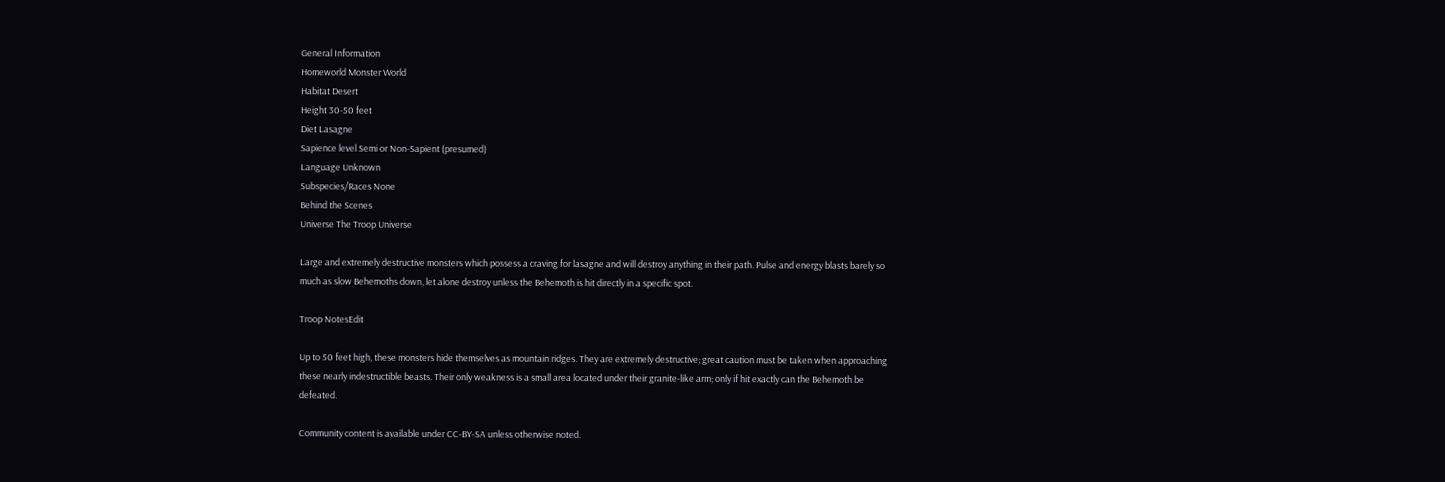General Information
Homeworld Monster World
Habitat Desert
Height 30-50 feet
Diet Lasagne
Sapience level Semi or Non-Sapient (presumed)
Language Unknown
Subspecies/Races None
Behind the Scenes
Universe The Troop Universe

Large and extremely destructive monsters which possess a craving for lasagne and will destroy anything in their path. Pulse and energy blasts barely so much as slow Behemoths down, let alone destroy unless the Behemoth is hit directly in a specific spot.

Troop NotesEdit

Up to 50 feet high, these monsters hide themselves as mountain ridges. They are extremely destructive; great caution must be taken when approaching these nearly indestructible beasts. Their only weakness is a small area located under their granite-like arm; only if hit exactly can the Behemoth be defeated.

Community content is available under CC-BY-SA unless otherwise noted.